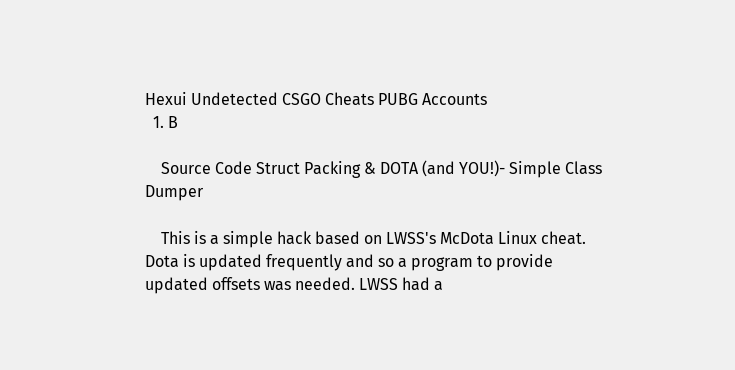Hexui Undetected CSGO Cheats PUBG Accounts
  1. B

    Source Code Struct Packing & DOTA (and YOU!)- Simple Class Dumper

    This is a simple hack based on LWSS's McDota Linux cheat. Dota is updated frequently and so a program to provide updated offsets was needed. LWSS had a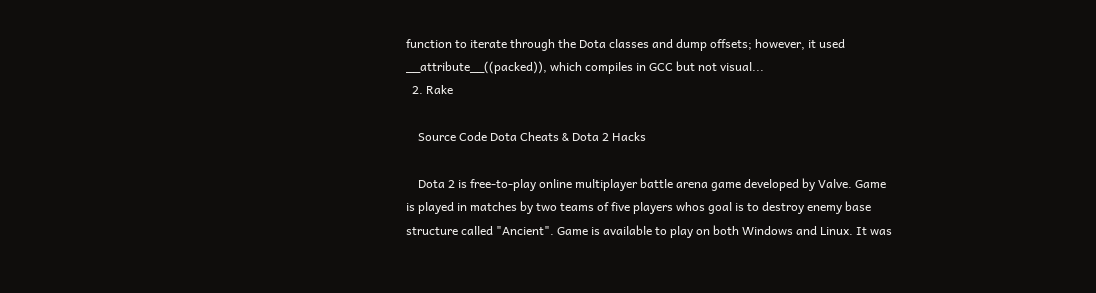function to iterate through the Dota classes and dump offsets; however, it used __attribute__((packed)), which compiles in GCC but not visual...
  2. Rake

    Source Code Dota Cheats & Dota 2 Hacks

    Dota 2 is free-to-play online multiplayer battle arena game developed by Valve. Game is played in matches by two teams of five players whos goal is to destroy enemy base structure called "Ancient". Game is available to play on both Windows and Linux. It was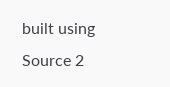built using Source 2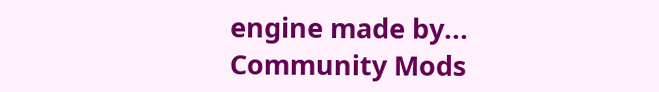engine made by...
Community Mods